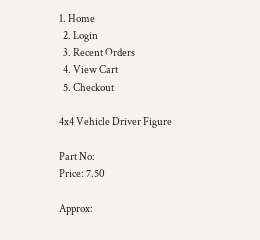1. Home
  2. Login
  3. Recent Orders
  4. View Cart
  5. Checkout

4x4 Vehicle Driver Figure

Part No:
Price: 7.50

Approx: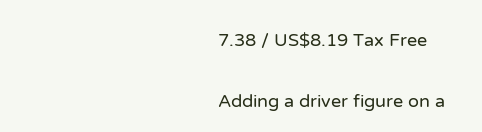7.38 / US$8.19 Tax Free

Adding a driver figure on a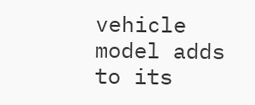vehicle model adds to its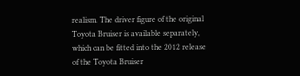realism. The driver figure of the original Toyota Bruiser is available separately, which can be fitted into the 2012 release of the Toyota Bruiser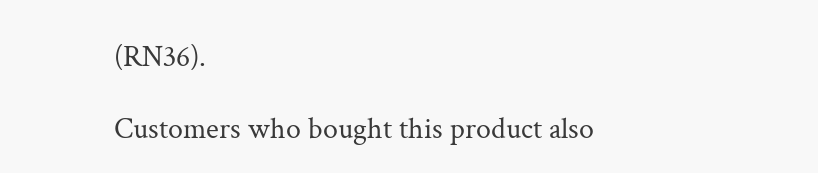(RN36).

Customers who bought this product also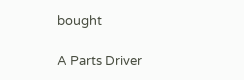bought

A Parts Driver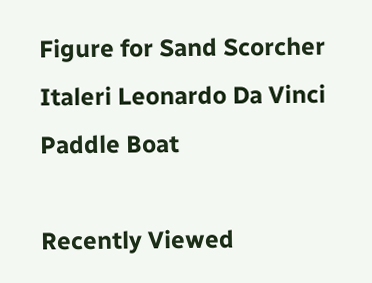Figure for Sand Scorcher
Italeri Leonardo Da Vinci Paddle Boat

Recently Viewed